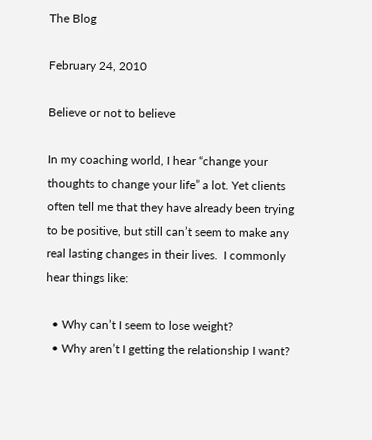The Blog

February 24, 2010

Believe or not to believe

In my coaching world, I hear “change your thoughts to change your life” a lot. Yet clients often tell me that they have already been trying to be positive, but still can’t seem to make any real lasting changes in their lives.  I commonly hear things like:

  • Why can’t I seem to lose weight?
  • Why aren’t I getting the relationship I want?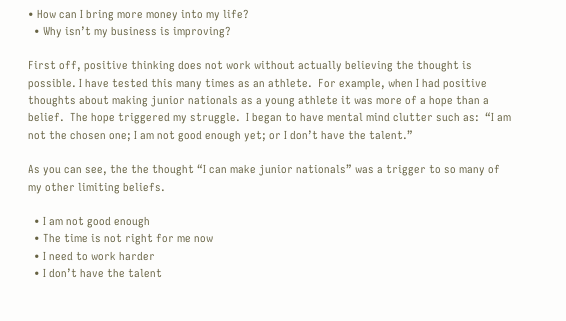• How can I bring more money into my life?
  • Why isn’t my business is improving?

First off, positive thinking does not work without actually believing the thought is possible. I have tested this many times as an athlete.  For example, when I had positive thoughts about making junior nationals as a young athlete it was more of a hope than a belief.  The hope triggered my struggle.  I began to have mental mind clutter such as:  “I am not the chosen one; I am not good enough yet; or I don’t have the talent.”

As you can see, the the thought “I can make junior nationals” was a trigger to so many of my other limiting beliefs.

  • I am not good enough
  • The time is not right for me now
  • I need to work harder
  • I don’t have the talent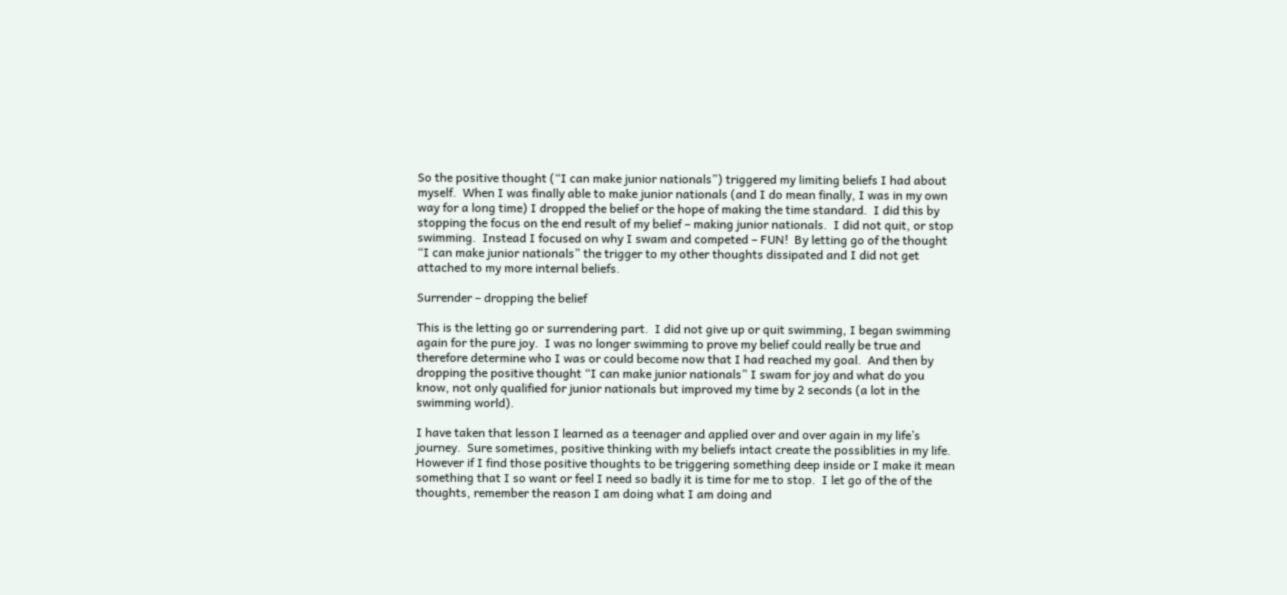So the positive thought (“I can make junior nationals”) triggered my limiting beliefs I had about myself.  When I was finally able to make junior nationals (and I do mean finally, I was in my own way for a long time) I dropped the belief or the hope of making the time standard.  I did this by stopping the focus on the end result of my belief – making junior nationals.  I did not quit, or stop swimming.  Instead I focused on why I swam and competed – FUN!  By letting go of the thought “I can make junior nationals” the trigger to my other thoughts dissipated and I did not get attached to my more internal beliefs.

Surrender – dropping the belief

This is the letting go or surrendering part.  I did not give up or quit swimming, I began swimming again for the pure joy.  I was no longer swimming to prove my belief could really be true and therefore determine who I was or could become now that I had reached my goal.  And then by dropping the positive thought “I can make junior nationals” I swam for joy and what do you know, not only qualified for junior nationals but improved my time by 2 seconds (a lot in the swimming world).

I have taken that lesson I learned as a teenager and applied over and over again in my life’s journey.  Sure sometimes, positive thinking with my beliefs intact create the possiblities in my life.  However if I find those positive thoughts to be triggering something deep inside or I make it mean something that I so want or feel I need so badly it is time for me to stop.  I let go of the of the thoughts, remember the reason I am doing what I am doing and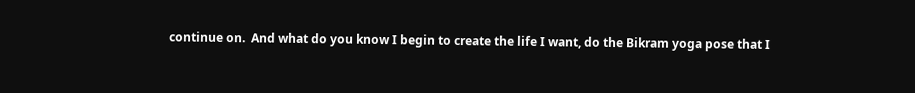continue on.  And what do you know I begin to create the life I want, do the Bikram yoga pose that I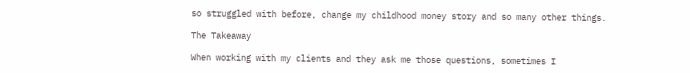so struggled with before, change my childhood money story and so many other things.

The Takeaway

When working with my clients and they ask me those questions, sometimes I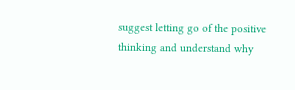suggest letting go of the positive thinking and understand why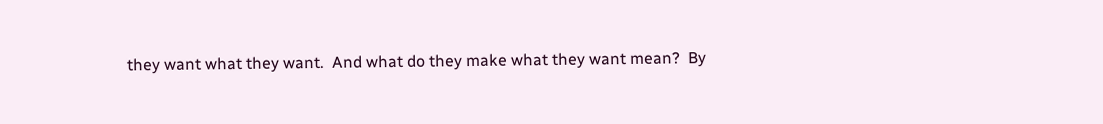they want what they want.  And what do they make what they want mean?  By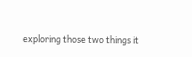exploring those two things it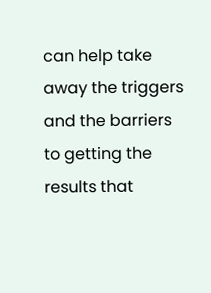can help take away the triggers and the barriers to getting the results that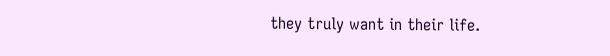they truly want in their life.